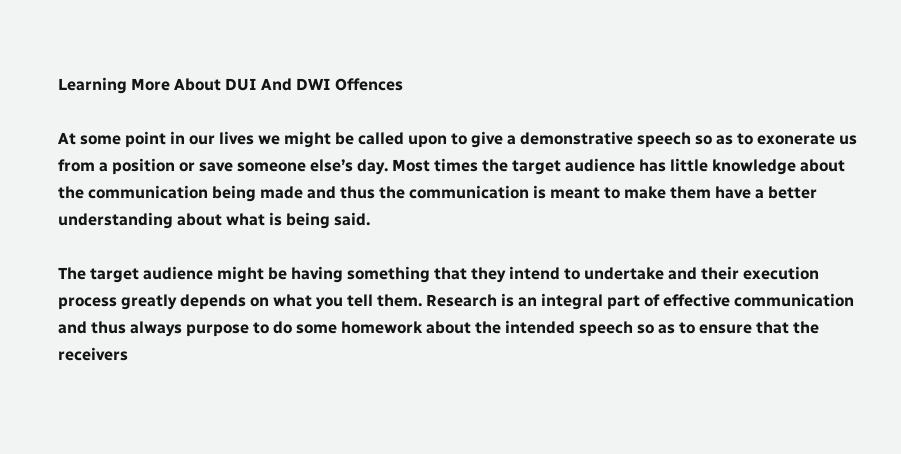Learning More About DUI And DWI Offences

At some point in our lives we might be called upon to give a demonstrative speech so as to exonerate us from a position or save someone else’s day. Most times the target audience has little knowledge about the communication being made and thus the communication is meant to make them have a better understanding about what is being said.

The target audience might be having something that they intend to undertake and their execution process greatly depends on what you tell them. Research is an integral part of effective communication and thus always purpose to do some homework about the intended speech so as to ensure that the receivers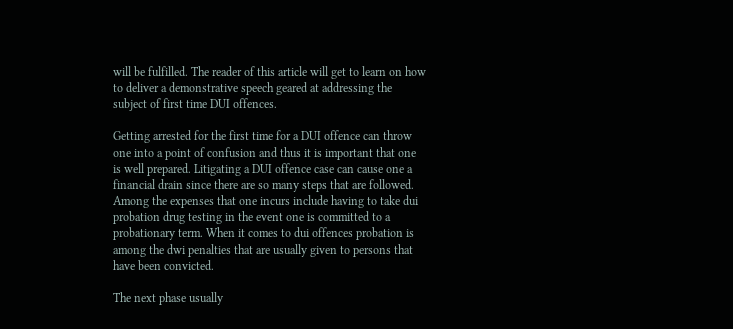will be fulfilled. The reader of this article will get to learn on how to deliver a demonstrative speech geared at addressing the subject of first time DUI offences.

Getting arrested for the first time for a DUI offence can throw one into a point of confusion and thus it is important that one is well prepared. Litigating a DUI offence case can cause one a financial drain since there are so many steps that are followed. Among the expenses that one incurs include having to take dui probation drug testing in the event one is committed to a probationary term. When it comes to dui offences probation is among the dwi penalties that are usually given to persons that have been convicted.

The next phase usually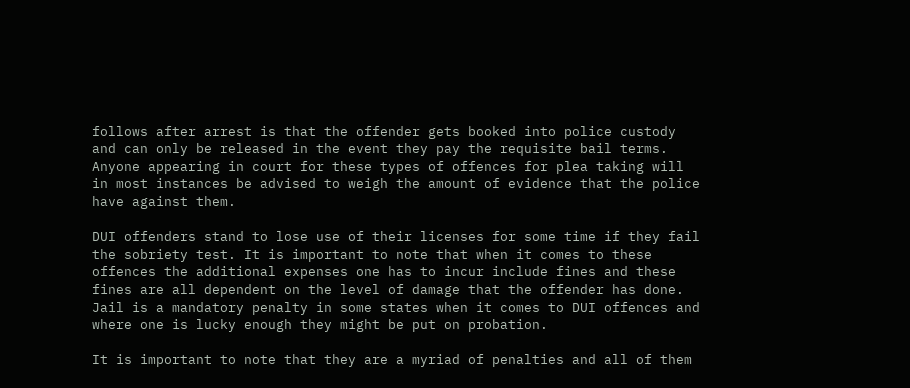follows after arrest is that the offender gets booked into police custody and can only be released in the event they pay the requisite bail terms. Anyone appearing in court for these types of offences for plea taking will in most instances be advised to weigh the amount of evidence that the police have against them.

DUI offenders stand to lose use of their licenses for some time if they fail the sobriety test. It is important to note that when it comes to these offences the additional expenses one has to incur include fines and these fines are all dependent on the level of damage that the offender has done. Jail is a mandatory penalty in some states when it comes to DUI offences and where one is lucky enough they might be put on probation.

It is important to note that they are a myriad of penalties and all of them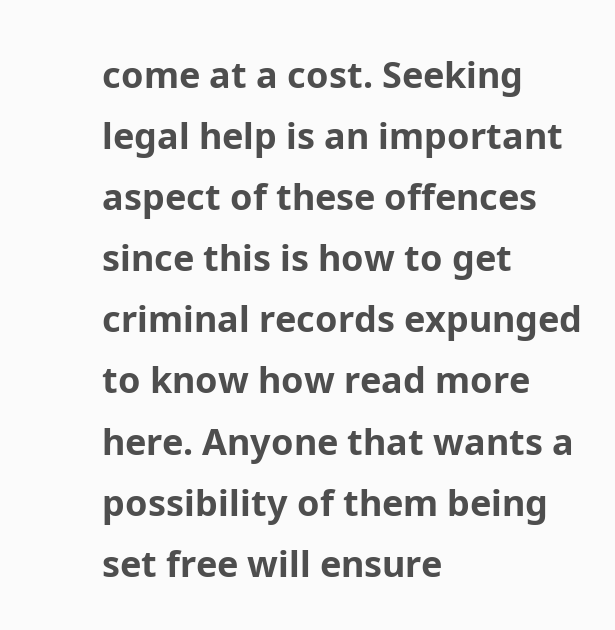come at a cost. Seeking legal help is an important aspect of these offences since this is how to get criminal records expunged to know how read more here. Anyone that wants a possibility of them being set free will ensure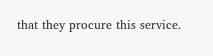that they procure this service.